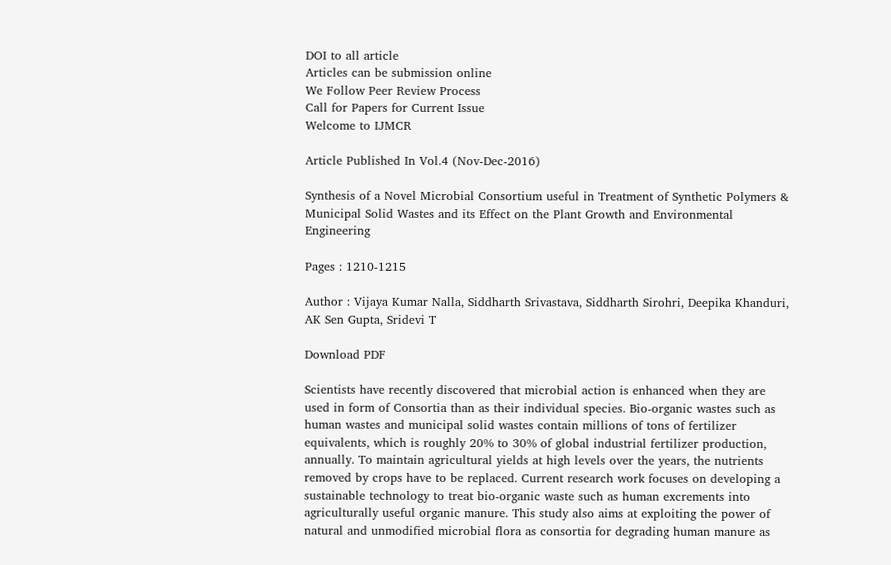DOI to all article
Articles can be submission online
We Follow Peer Review Process
Call for Papers for Current Issue
Welcome to IJMCR

Article Published In Vol.4 (Nov-Dec-2016)

Synthesis of a Novel Microbial Consortium useful in Treatment of Synthetic Polymers & Municipal Solid Wastes and its Effect on the Plant Growth and Environmental Engineering

Pages : 1210-1215

Author : Vijaya Kumar Nalla, Siddharth Srivastava, Siddharth Sirohri, Deepika Khanduri, AK Sen Gupta, Sridevi T

Download PDF

Scientists have recently discovered that microbial action is enhanced when they are used in form of Consortia than as their individual species. Bio-organic wastes such as human wastes and municipal solid wastes contain millions of tons of fertilizer equivalents, which is roughly 20% to 30% of global industrial fertilizer production, annually. To maintain agricultural yields at high levels over the years, the nutrients removed by crops have to be replaced. Current research work focuses on developing a sustainable technology to treat bio-organic waste such as human excrements into agriculturally useful organic manure. This study also aims at exploiting the power of natural and unmodified microbial flora as consortia for degrading human manure as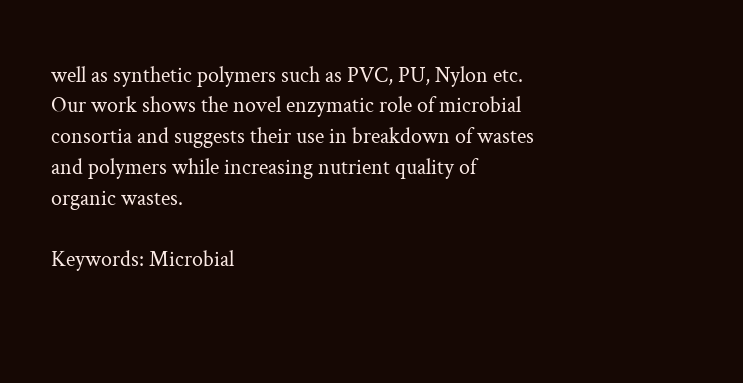well as synthetic polymers such as PVC, PU, Nylon etc. Our work shows the novel enzymatic role of microbial consortia and suggests their use in breakdown of wastes and polymers while increasing nutrient quality of organic wastes.

Keywords: Microbial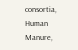consortia, Human Manure,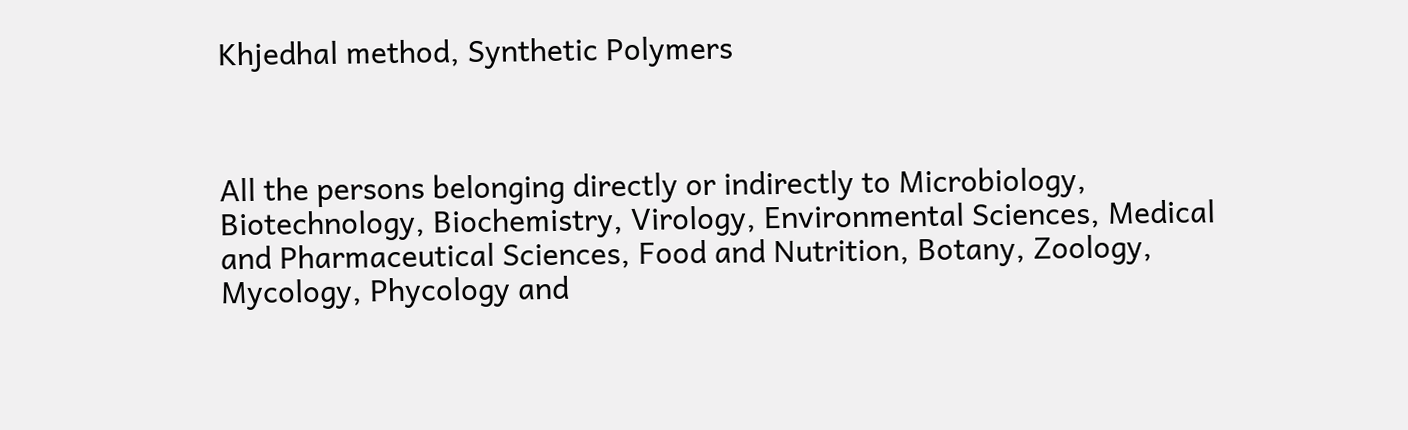Khjedhal method, Synthetic Polymers



All the persons belonging directly or indirectly to Microbiology, Biotechnology, Biochemistry, Virology, Environmental Sciences, Medical and Pharmaceutical Sciences, Food and Nutrition, Botany, Zoology, Mycology, Phycology and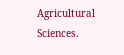Agricultural Sciences.